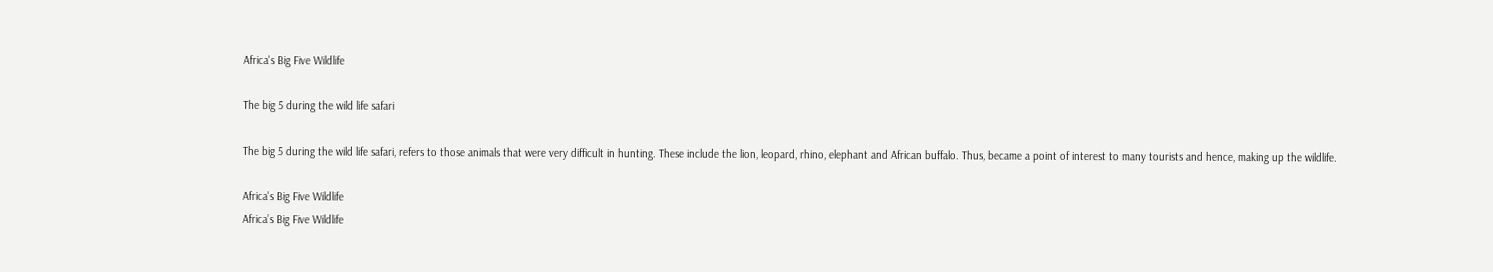Africa's Big Five Wildlife

The big 5 during the wild life safari

The big 5 during the wild life safari, refers to those animals that were very difficult in hunting. These include the lion, leopard, rhino, elephant and African buffalo. Thus, became a point of interest to many tourists and hence, making up the wildlife.

Africa's Big Five Wildlife
Africa’s Big Five Wildlife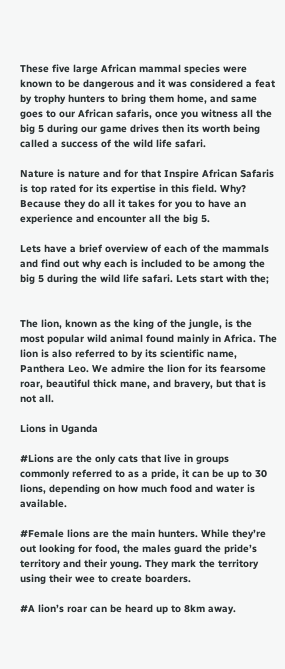These five large African mammal species were known to be dangerous and it was considered a feat by trophy hunters to bring them home, and same goes to our African safaris, once you witness all the big 5 during our game drives then its worth being called a success of the wild life safari.

Nature is nature and for that Inspire African Safaris is top rated for its expertise in this field. Why? Because they do all it takes for you to have an experience and encounter all the big 5.

Lets have a brief overview of each of the mammals and find out why each is included to be among the big 5 during the wild life safari. Lets start with the;


The lion, known as the king of the jungle, is the most popular wild animal found mainly in Africa. The lion is also referred to by its scientific name, Panthera Leo. We admire the lion for its fearsome roar, beautiful thick mane, and bravery, but that is not all.

Lions in Uganda

#Lions are the only cats that live in groups commonly referred to as a pride, it can be up to 30 lions, depending on how much food and water is available.

#Female lions are the main hunters. While they’re out looking for food, the males guard the pride’s territory and their young. They mark the territory using their wee to create boarders.

#A lion’s roar can be heard up to 8km away.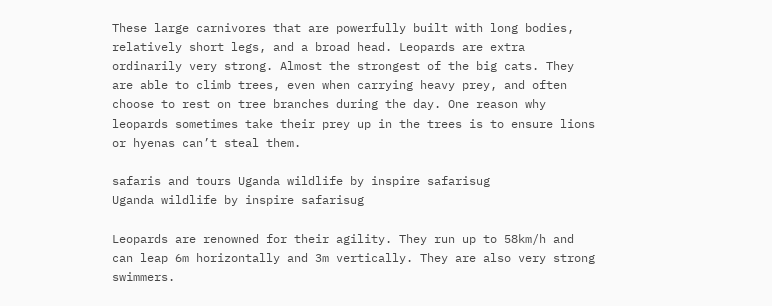These large carnivores that are powerfully built with long bodies, relatively short legs, and a broad head. Leopards are extra ordinarily very strong. Almost the strongest of the big cats. They are able to climb trees, even when carrying heavy prey, and often choose to rest on tree branches during the day. One reason why leopards sometimes take their prey up in the trees is to ensure lions or hyenas can’t steal them.

safaris and tours Uganda wildlife by inspire safarisug
Uganda wildlife by inspire safarisug

Leopards are renowned for their agility. They run up to 58km/h and can leap 6m horizontally and 3m vertically. They are also very strong swimmers.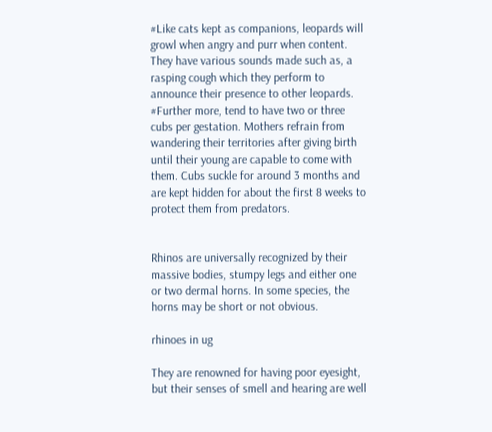#Like cats kept as companions, leopards will growl when angry and purr when content. They have various sounds made such as, a rasping cough which they perform to announce their presence to other leopards. #Further more, tend to have two or three cubs per gestation. Mothers refrain from wandering their territories after giving birth until their young are capable to come with them. Cubs suckle for around 3 months and are kept hidden for about the first 8 weeks to protect them from predators.


Rhinos are universally recognized by their massive bodies, stumpy legs and either one or two dermal horns. In some species, the horns may be short or not obvious.

rhinoes in ug

They are renowned for having poor eyesight, but their senses of smell and hearing are well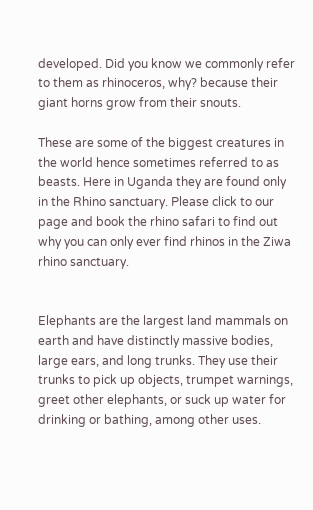developed. Did you know we commonly refer to them as rhinoceros, why? because their giant horns grow from their snouts.

These are some of the biggest creatures in the world hence sometimes referred to as beasts. Here in Uganda they are found only in the Rhino sanctuary. Please click to our page and book the rhino safari to find out why you can only ever find rhinos in the Ziwa rhino sanctuary.


Elephants are the largest land mammals on earth and have distinctly massive bodies, large ears, and long trunks. They use their trunks to pick up objects, trumpet warnings, greet other elephants, or suck up water for drinking or bathing, among other uses.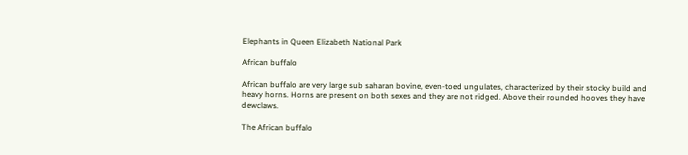Elephants in Queen Elizabeth National Park

African buffalo

African buffalo are very large sub saharan bovine, even-toed ungulates, characterized by their stocky build and heavy horns. Horns are present on both sexes and they are not ridged. Above their rounded hooves they have dewclaws.

The African buffalo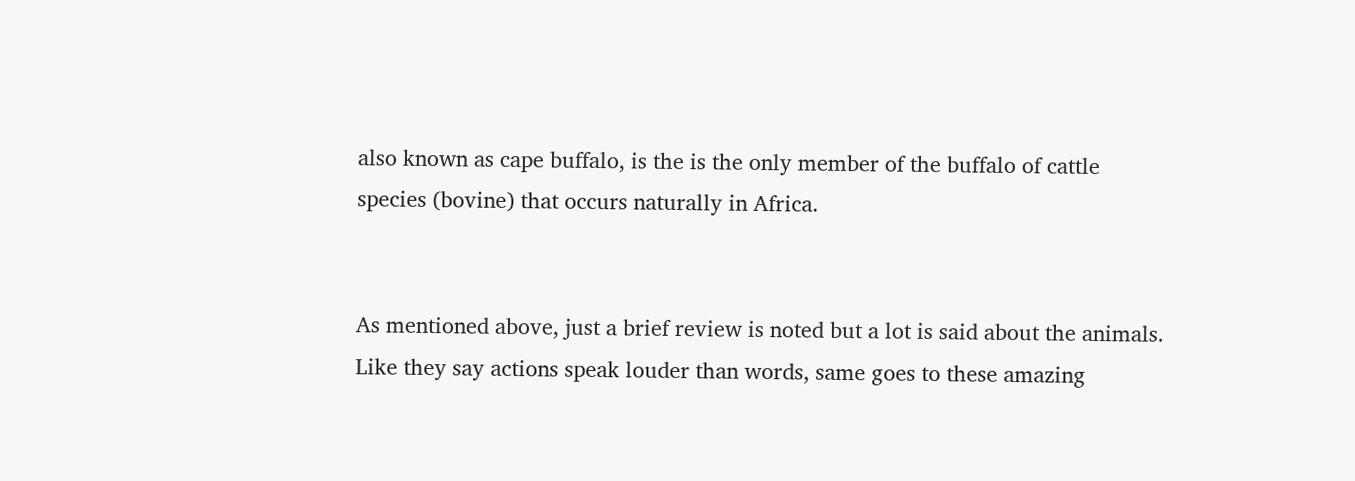also known as cape buffalo, is the is the only member of the buffalo of cattle species (bovine) that occurs naturally in Africa.


As mentioned above, just a brief review is noted but a lot is said about the animals. Like they say actions speak louder than words, same goes to these amazing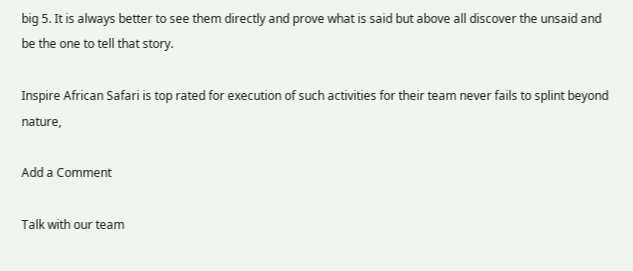big 5. It is always better to see them directly and prove what is said but above all discover the unsaid and be the one to tell that story.

Inspire African Safari is top rated for execution of such activities for their team never fails to splint beyond nature,

Add a Comment

Talk with our team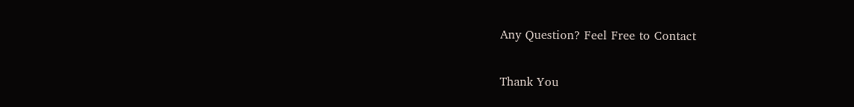Any Question? Feel Free to Contact

Thank You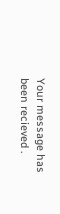Your message has been recieved .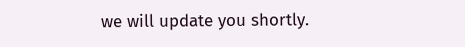we will update you shortly.